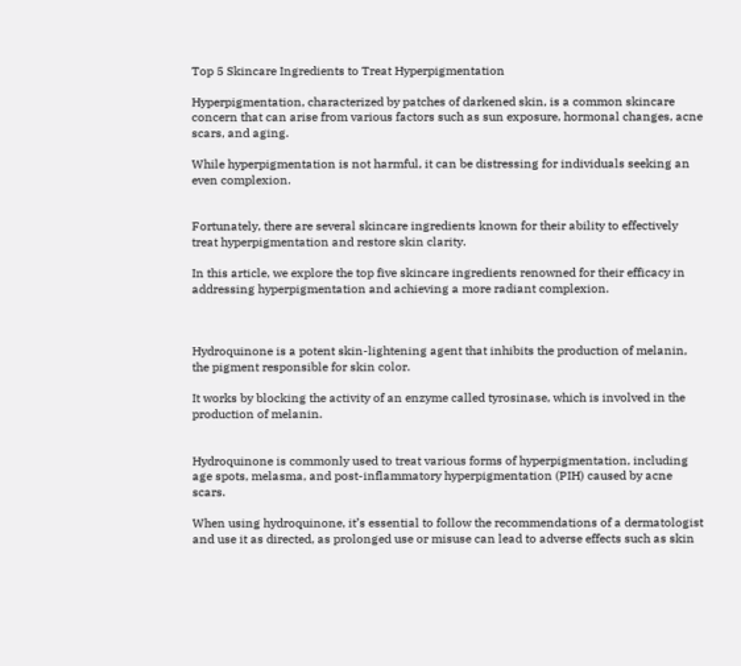Top 5 Skincare Ingredients to Treat Hyperpigmentation

Hyperpigmentation, characterized by patches of darkened skin, is a common skincare concern that can arise from various factors such as sun exposure, hormonal changes, acne scars, and aging.

While hyperpigmentation is not harmful, it can be distressing for individuals seeking an even complexion.


Fortunately, there are several skincare ingredients known for their ability to effectively treat hyperpigmentation and restore skin clarity.

In this article, we explore the top five skincare ingredients renowned for their efficacy in addressing hyperpigmentation and achieving a more radiant complexion.



Hydroquinone is a potent skin-lightening agent that inhibits the production of melanin, the pigment responsible for skin color.

It works by blocking the activity of an enzyme called tyrosinase, which is involved in the production of melanin.


Hydroquinone is commonly used to treat various forms of hyperpigmentation, including age spots, melasma, and post-inflammatory hyperpigmentation (PIH) caused by acne scars.

When using hydroquinone, it’s essential to follow the recommendations of a dermatologist and use it as directed, as prolonged use or misuse can lead to adverse effects such as skin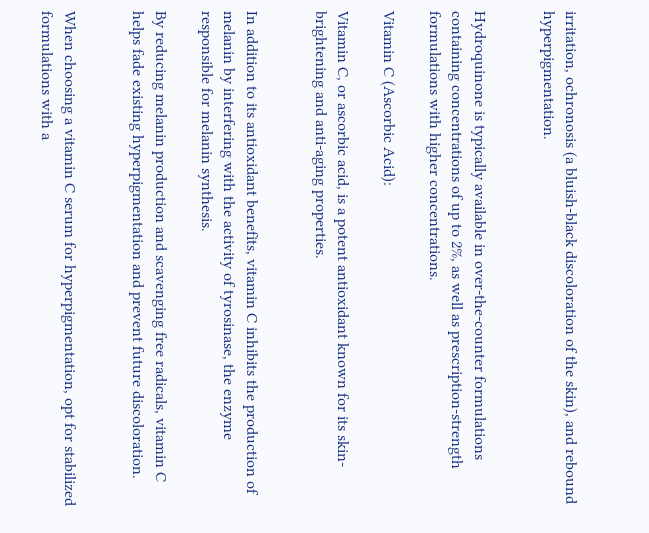irritation, ochronosis (a bluish-black discoloration of the skin), and rebound hyperpigmentation.


Hydroquinone is typically available in over-the-counter formulations containing concentrations of up to 2%, as well as prescription-strength formulations with higher concentrations.

Vitamin C (Ascorbic Acid):

Vitamin C, or ascorbic acid, is a potent antioxidant known for its skin-brightening and anti-aging properties.


In addition to its antioxidant benefits, vitamin C inhibits the production of melanin by interfering with the activity of tyrosinase, the enzyme responsible for melanin synthesis.

By reducing melanin production and scavenging free radicals, vitamin C helps fade existing hyperpigmentation and prevent future discoloration.


When choosing a vitamin C serum for hyperpigmentation, opt for stabilized formulations with a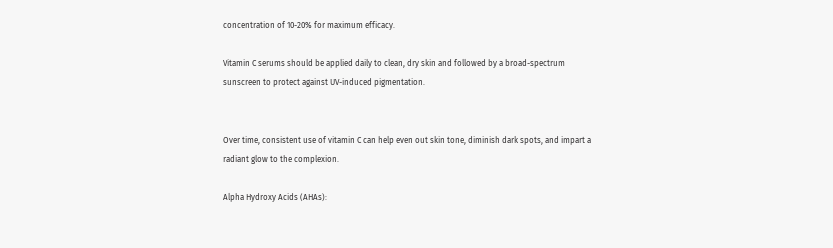concentration of 10-20% for maximum efficacy.

Vitamin C serums should be applied daily to clean, dry skin and followed by a broad-spectrum sunscreen to protect against UV-induced pigmentation.


Over time, consistent use of vitamin C can help even out skin tone, diminish dark spots, and impart a radiant glow to the complexion.

Alpha Hydroxy Acids (AHAs):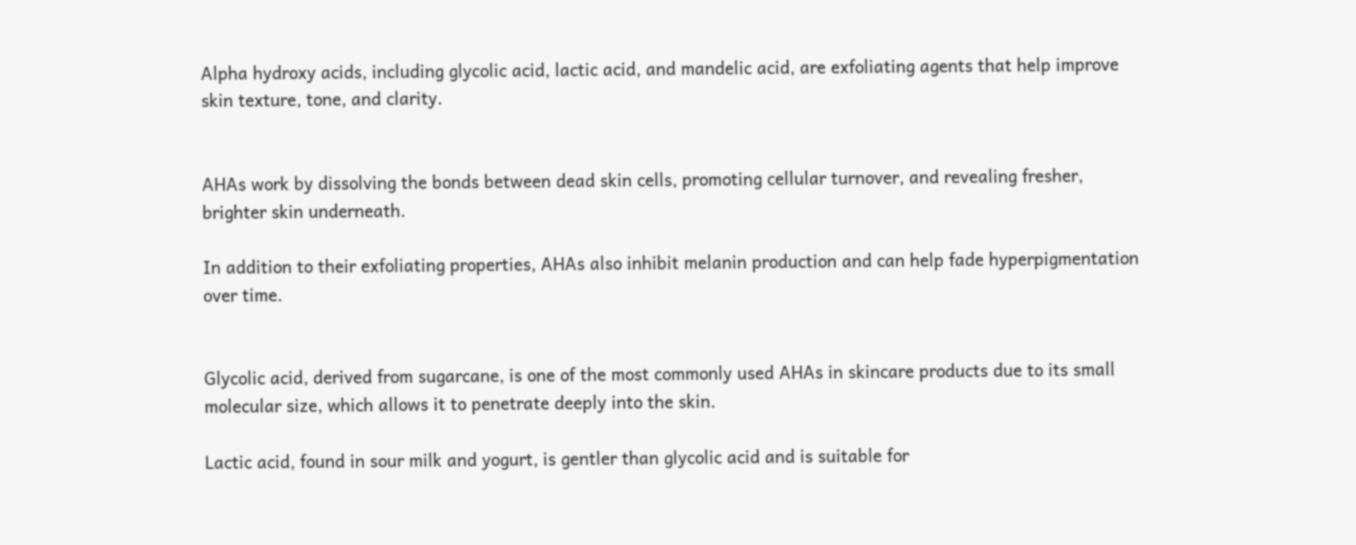Alpha hydroxy acids, including glycolic acid, lactic acid, and mandelic acid, are exfoliating agents that help improve skin texture, tone, and clarity.


AHAs work by dissolving the bonds between dead skin cells, promoting cellular turnover, and revealing fresher, brighter skin underneath.

In addition to their exfoliating properties, AHAs also inhibit melanin production and can help fade hyperpigmentation over time.


Glycolic acid, derived from sugarcane, is one of the most commonly used AHAs in skincare products due to its small molecular size, which allows it to penetrate deeply into the skin.

Lactic acid, found in sour milk and yogurt, is gentler than glycolic acid and is suitable for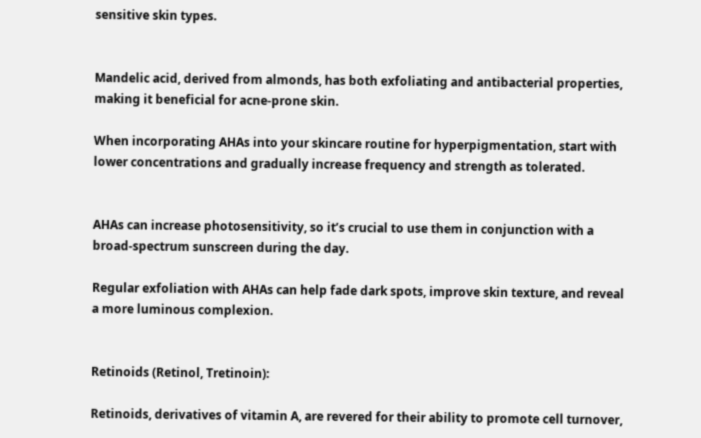sensitive skin types.


Mandelic acid, derived from almonds, has both exfoliating and antibacterial properties, making it beneficial for acne-prone skin.

When incorporating AHAs into your skincare routine for hyperpigmentation, start with lower concentrations and gradually increase frequency and strength as tolerated.


AHAs can increase photosensitivity, so it’s crucial to use them in conjunction with a broad-spectrum sunscreen during the day.

Regular exfoliation with AHAs can help fade dark spots, improve skin texture, and reveal a more luminous complexion.


Retinoids (Retinol, Tretinoin):

Retinoids, derivatives of vitamin A, are revered for their ability to promote cell turnover,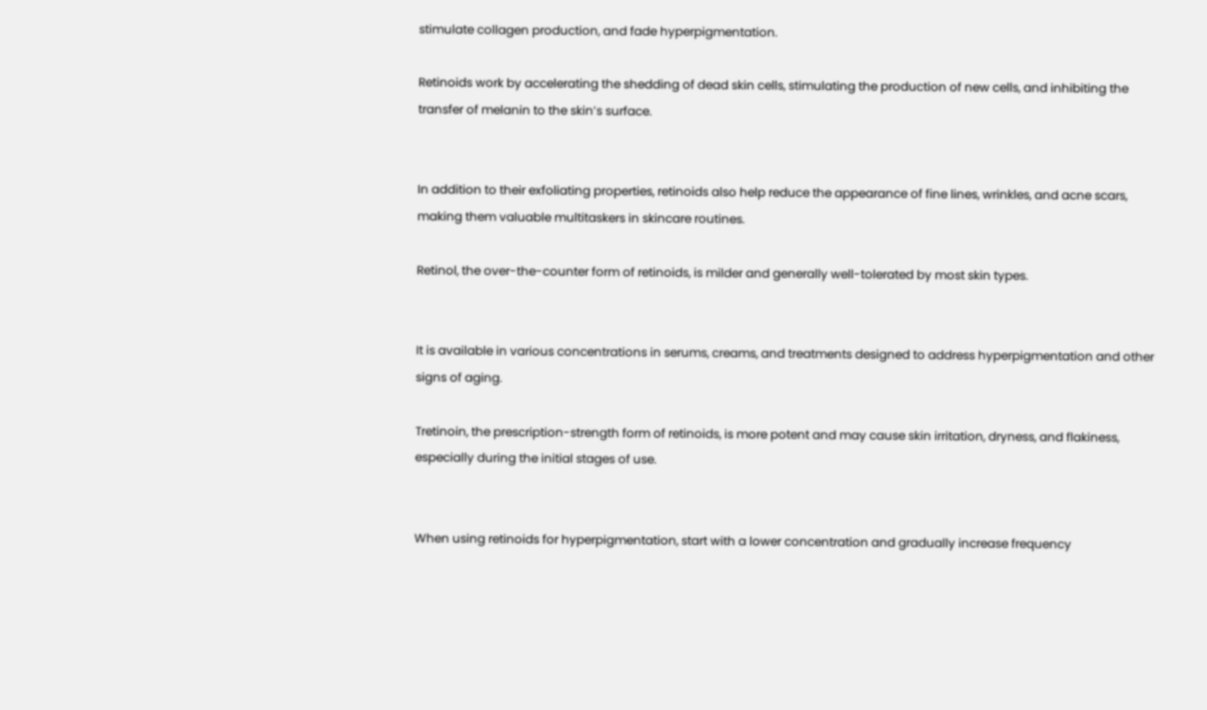stimulate collagen production, and fade hyperpigmentation.

Retinoids work by accelerating the shedding of dead skin cells, stimulating the production of new cells, and inhibiting the transfer of melanin to the skin’s surface.


In addition to their exfoliating properties, retinoids also help reduce the appearance of fine lines, wrinkles, and acne scars, making them valuable multitaskers in skincare routines.

Retinol, the over-the-counter form of retinoids, is milder and generally well-tolerated by most skin types.


It is available in various concentrations in serums, creams, and treatments designed to address hyperpigmentation and other signs of aging.

Tretinoin, the prescription-strength form of retinoids, is more potent and may cause skin irritation, dryness, and flakiness, especially during the initial stages of use.


When using retinoids for hyperpigmentation, start with a lower concentration and gradually increase frequency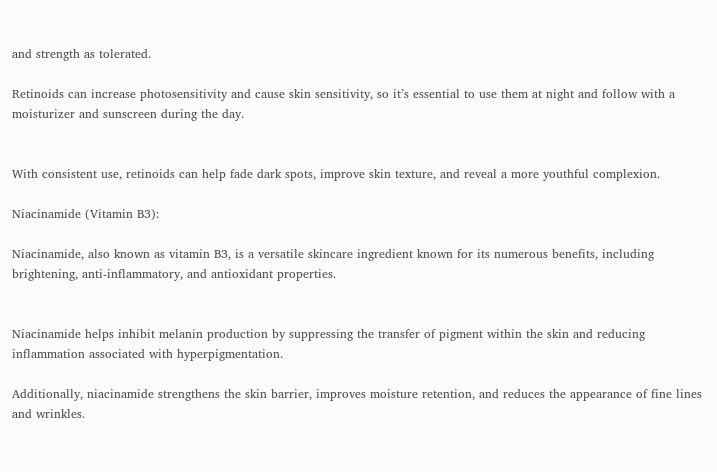and strength as tolerated.

Retinoids can increase photosensitivity and cause skin sensitivity, so it’s essential to use them at night and follow with a moisturizer and sunscreen during the day.


With consistent use, retinoids can help fade dark spots, improve skin texture, and reveal a more youthful complexion.

Niacinamide (Vitamin B3):

Niacinamide, also known as vitamin B3, is a versatile skincare ingredient known for its numerous benefits, including brightening, anti-inflammatory, and antioxidant properties.


Niacinamide helps inhibit melanin production by suppressing the transfer of pigment within the skin and reducing inflammation associated with hyperpigmentation.

Additionally, niacinamide strengthens the skin barrier, improves moisture retention, and reduces the appearance of fine lines and wrinkles.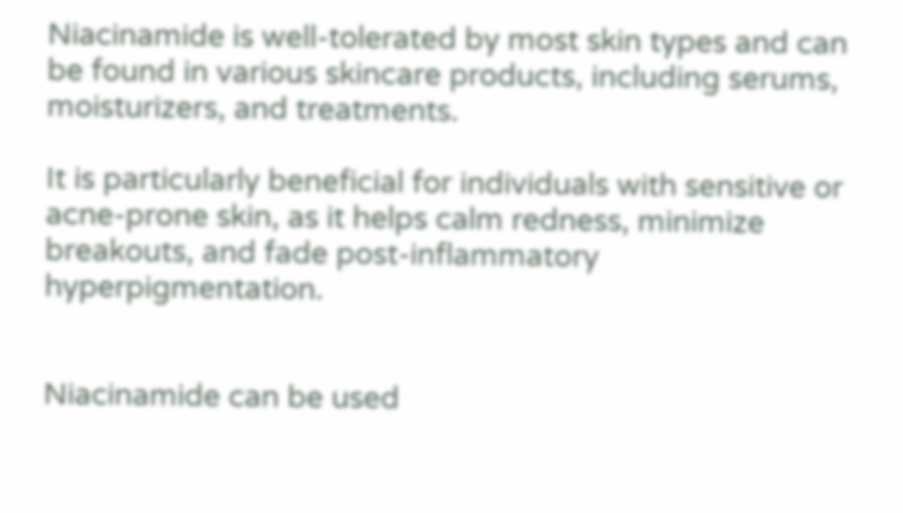Niacinamide is well-tolerated by most skin types and can be found in various skincare products, including serums, moisturizers, and treatments.

It is particularly beneficial for individuals with sensitive or acne-prone skin, as it helps calm redness, minimize breakouts, and fade post-inflammatory hyperpigmentation.


Niacinamide can be used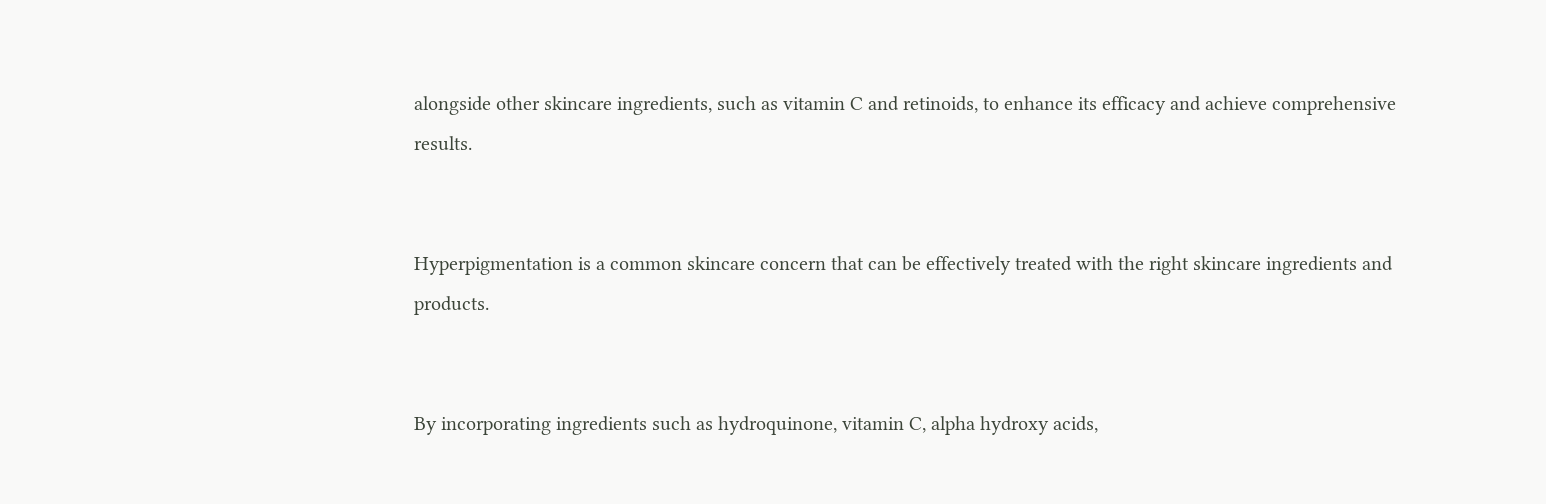alongside other skincare ingredients, such as vitamin C and retinoids, to enhance its efficacy and achieve comprehensive results.


Hyperpigmentation is a common skincare concern that can be effectively treated with the right skincare ingredients and products.


By incorporating ingredients such as hydroquinone, vitamin C, alpha hydroxy acids,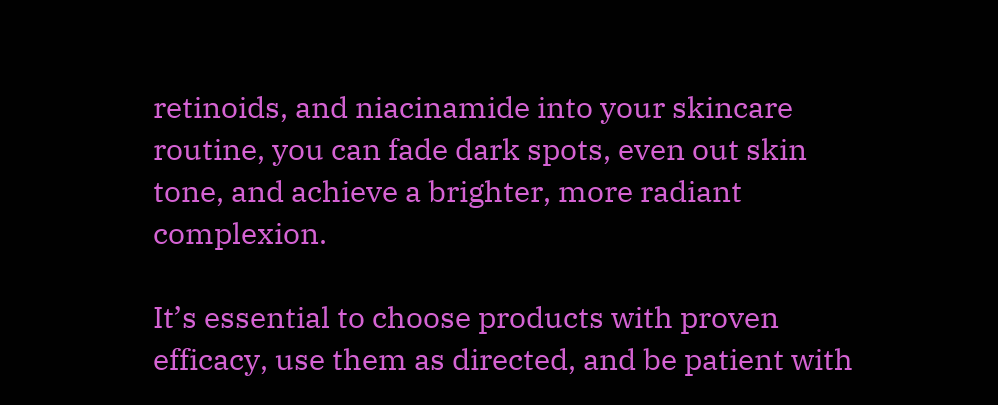retinoids, and niacinamide into your skincare routine, you can fade dark spots, even out skin tone, and achieve a brighter, more radiant complexion.

It’s essential to choose products with proven efficacy, use them as directed, and be patient with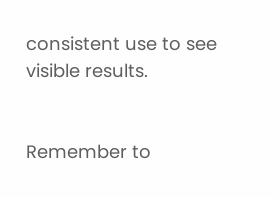consistent use to see visible results.


Remember to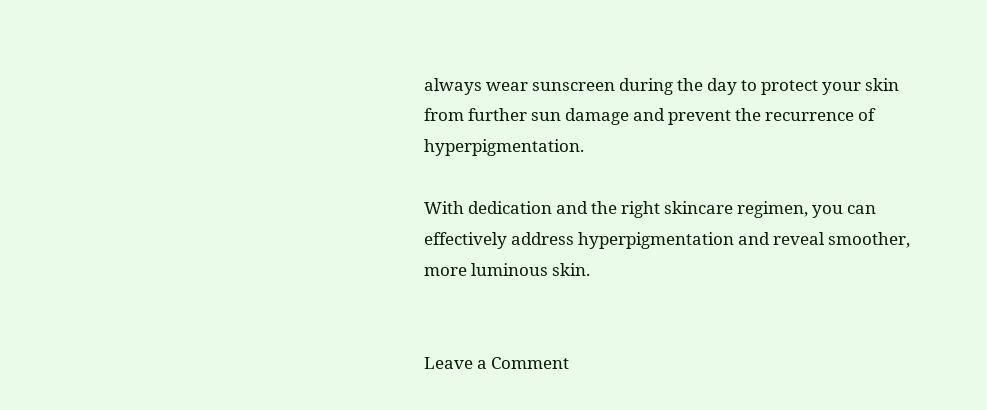always wear sunscreen during the day to protect your skin from further sun damage and prevent the recurrence of hyperpigmentation.

With dedication and the right skincare regimen, you can effectively address hyperpigmentation and reveal smoother, more luminous skin.


Leave a Comment